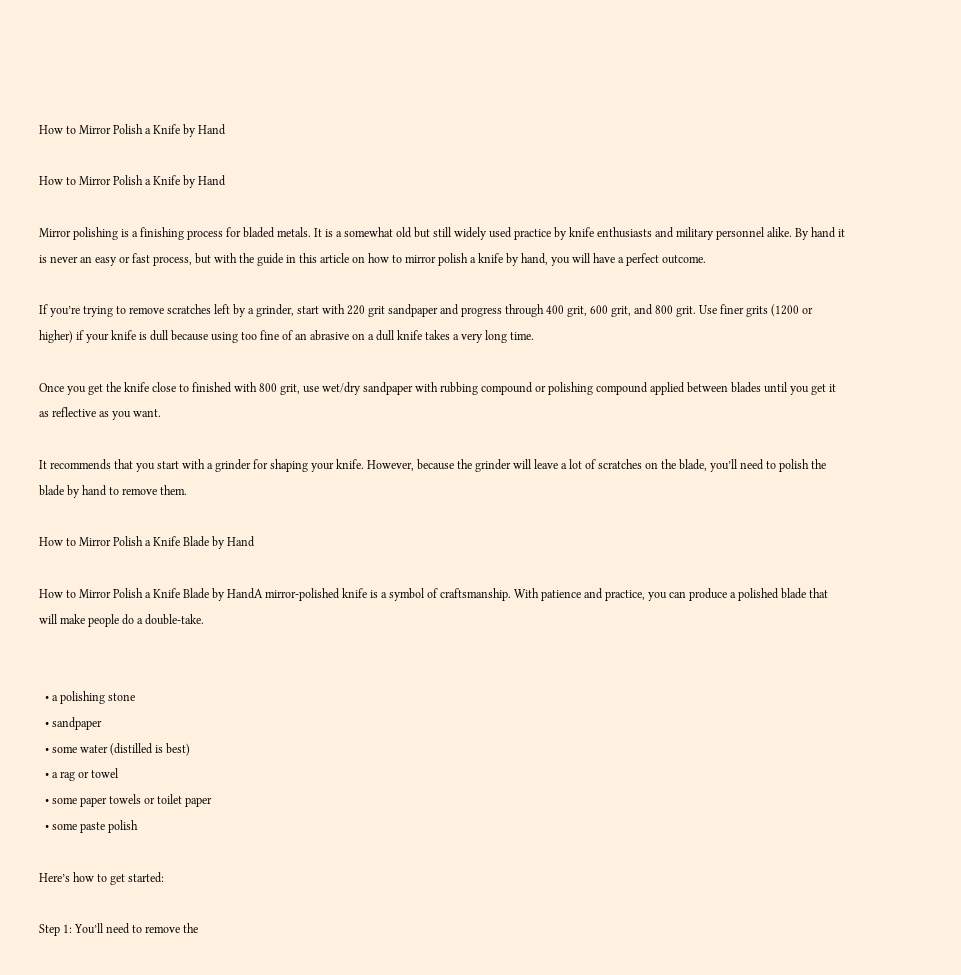How to Mirror Polish a Knife by Hand

How to Mirror Polish a Knife by Hand

Mirror polishing is a finishing process for bladed metals. It is a somewhat old but still widely used practice by knife enthusiasts and military personnel alike. By hand it is never an easy or fast process, but with the guide in this article on how to mirror polish a knife by hand, you will have a perfect outcome.

If you’re trying to remove scratches left by a grinder, start with 220 grit sandpaper and progress through 400 grit, 600 grit, and 800 grit. Use finer grits (1200 or higher) if your knife is dull because using too fine of an abrasive on a dull knife takes a very long time.

Once you get the knife close to finished with 800 grit, use wet/dry sandpaper with rubbing compound or polishing compound applied between blades until you get it as reflective as you want.

It recommends that you start with a grinder for shaping your knife. However, because the grinder will leave a lot of scratches on the blade, you’ll need to polish the blade by hand to remove them.

How to Mirror Polish a Knife Blade by Hand

How to Mirror Polish a Knife Blade by HandA mirror-polished knife is a symbol of craftsmanship. With patience and practice, you can produce a polished blade that will make people do a double-take.


  • a polishing stone
  • sandpaper
  • some water (distilled is best)
  • a rag or towel
  • some paper towels or toilet paper
  • some paste polish

Here’s how to get started:

Step 1: You’ll need to remove the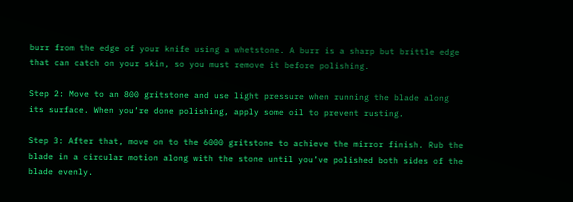burr from the edge of your knife using a whetstone. A burr is a sharp but brittle edge that can catch on your skin, so you must remove it before polishing.

Step 2: Move to an 800 gritstone and use light pressure when running the blade along its surface. When you’re done polishing, apply some oil to prevent rusting.

Step 3: After that, move on to the 6000 gritstone to achieve the mirror finish. Rub the blade in a circular motion along with the stone until you’ve polished both sides of the blade evenly.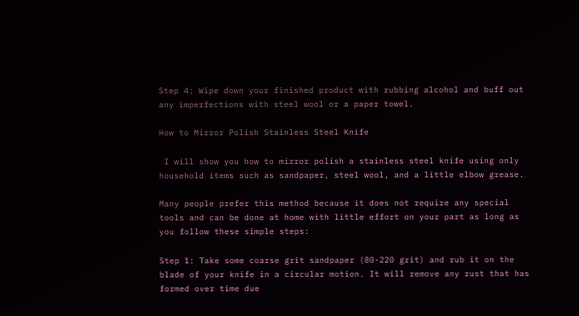Step 4: Wipe down your finished product with rubbing alcohol and buff out any imperfections with steel wool or a paper towel.

How to Mirror Polish Stainless Steel Knife

 I will show you how to mirror polish a stainless steel knife using only household items such as sandpaper, steel wool, and a little elbow grease.

Many people prefer this method because it does not require any special tools and can be done at home with little effort on your part as long as you follow these simple steps:

Step 1: Take some coarse grit sandpaper (80-220 grit) and rub it on the blade of your knife in a circular motion. It will remove any rust that has formed over time due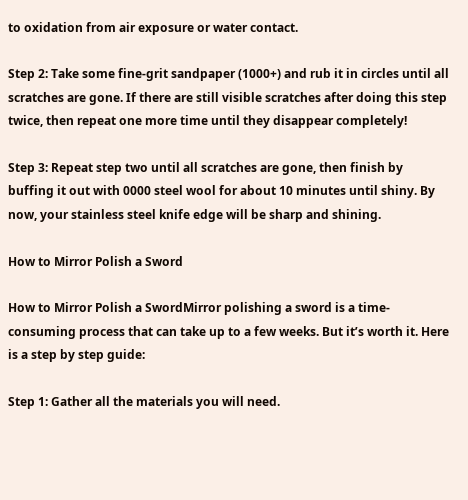to oxidation from air exposure or water contact.

Step 2: Take some fine-grit sandpaper (1000+) and rub it in circles until all scratches are gone. If there are still visible scratches after doing this step twice, then repeat one more time until they disappear completely!

Step 3: Repeat step two until all scratches are gone, then finish by buffing it out with 0000 steel wool for about 10 minutes until shiny. By now, your stainless steel knife edge will be sharp and shining.

How to Mirror Polish a Sword

How to Mirror Polish a SwordMirror polishing a sword is a time-consuming process that can take up to a few weeks. But it’s worth it. Here is a step by step guide:

Step 1: Gather all the materials you will need.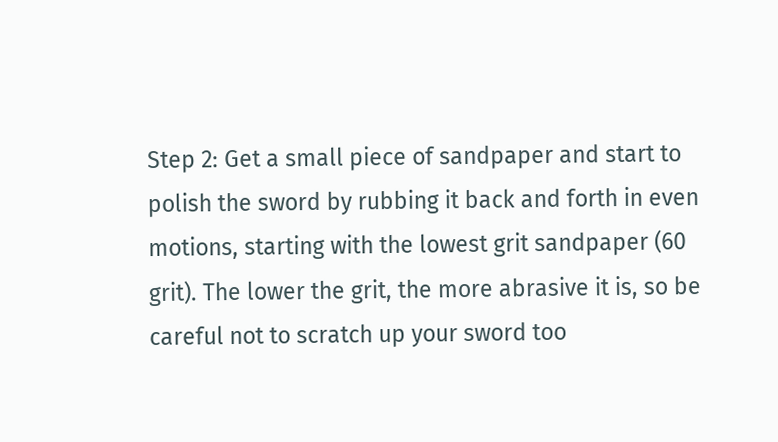Step 2: Get a small piece of sandpaper and start to polish the sword by rubbing it back and forth in even motions, starting with the lowest grit sandpaper (60 grit). The lower the grit, the more abrasive it is, so be careful not to scratch up your sword too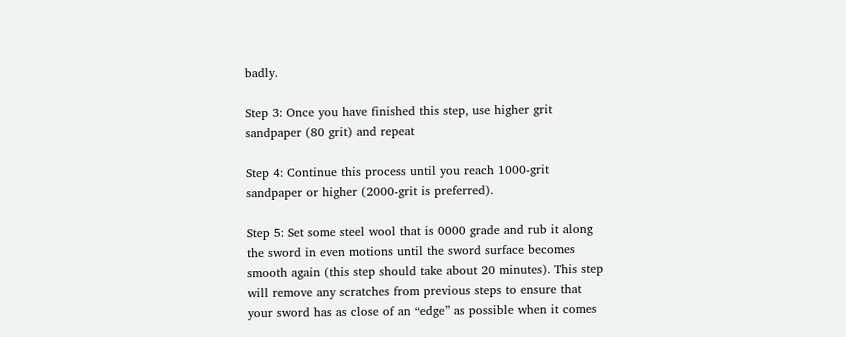badly.

Step 3: Once you have finished this step, use higher grit sandpaper (80 grit) and repeat

Step 4: Continue this process until you reach 1000-grit sandpaper or higher (2000-grit is preferred).

Step 5: Set some steel wool that is 0000 grade and rub it along the sword in even motions until the sword surface becomes smooth again (this step should take about 20 minutes). This step will remove any scratches from previous steps to ensure that your sword has as close of an “edge” as possible when it comes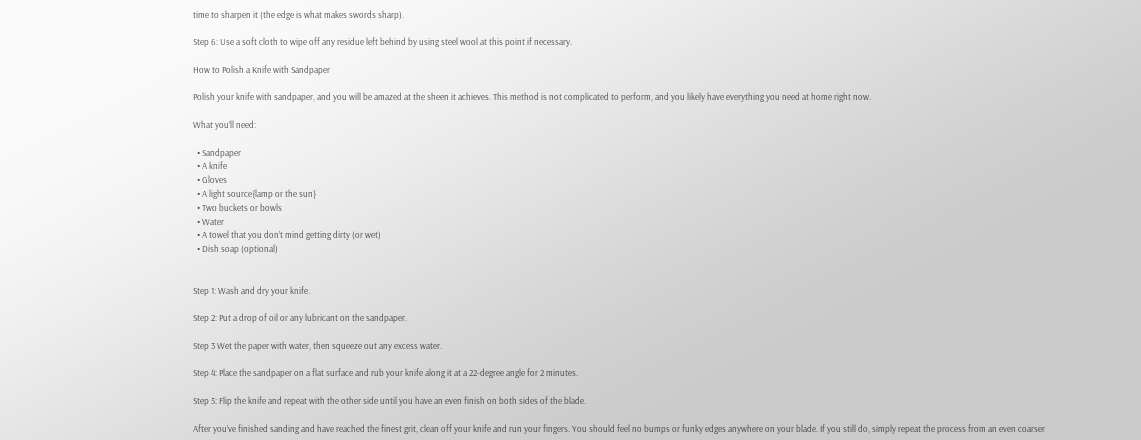time to sharpen it (the edge is what makes swords sharp).

Step 6: Use a soft cloth to wipe off any residue left behind by using steel wool at this point if necessary.

How to Polish a Knife with Sandpaper

Polish your knife with sandpaper, and you will be amazed at the sheen it achieves. This method is not complicated to perform, and you likely have everything you need at home right now.

What you’ll need:

  • Sandpaper
  • A knife
  • Gloves
  • A light source{lamp or the sun}
  • Two buckets or bowls
  • Water
  • A towel that you don’t mind getting dirty (or wet)
  • Dish soap (optional)


Step 1: Wash and dry your knife.

Step 2: Put a drop of oil or any lubricant on the sandpaper.

Step 3 Wet the paper with water, then squeeze out any excess water.

Step 4: Place the sandpaper on a flat surface and rub your knife along it at a 22-degree angle for 2 minutes.

Step 5: Flip the knife and repeat with the other side until you have an even finish on both sides of the blade.

After you’ve finished sanding and have reached the finest grit, clean off your knife and run your fingers. You should feel no bumps or funky edges anywhere on your blade. If you still do, simply repeat the process from an even coarser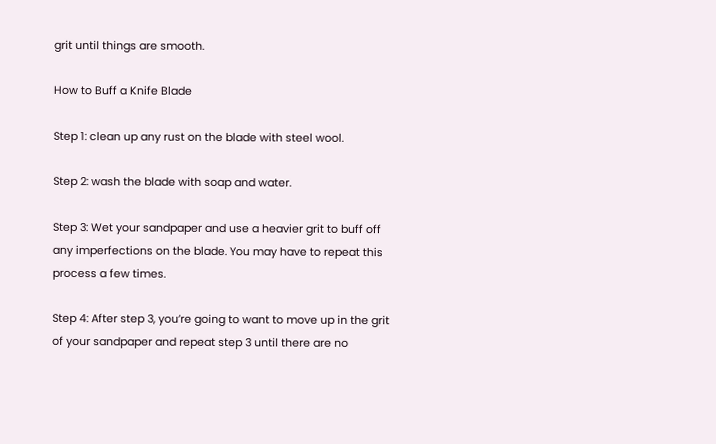grit until things are smooth.

How to Buff a Knife Blade

Step 1: clean up any rust on the blade with steel wool.

Step 2: wash the blade with soap and water.

Step 3: Wet your sandpaper and use a heavier grit to buff off any imperfections on the blade. You may have to repeat this process a few times.

Step 4: After step 3, you’re going to want to move up in the grit of your sandpaper and repeat step 3 until there are no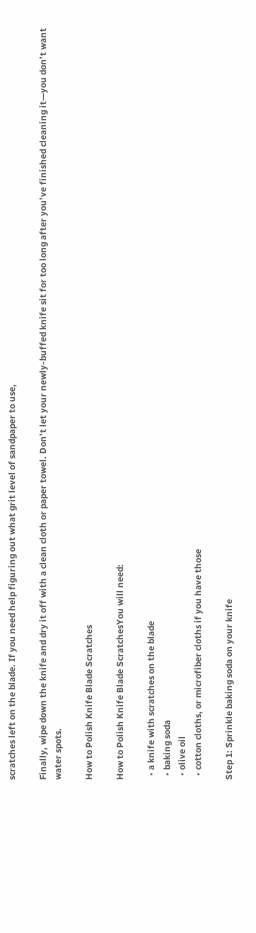scratches left on the blade. If you need help figuring out what grit level of sandpaper to use,

Finally, wipe down the knife and dry it off with a clean cloth or paper towel. Don’t let your newly-buffed knife sit for too long after you’ve finished cleaning it—you don’t want water spots.

How to Polish Knife Blade Scratches

How to Polish Knife Blade ScratchesYou will need:

  • a knife with scratches on the blade
  • baking soda
  • olive oil
  • cotton cloths, or microfiber cloths if you have those

Step 1: Sprinkle baking soda on your knife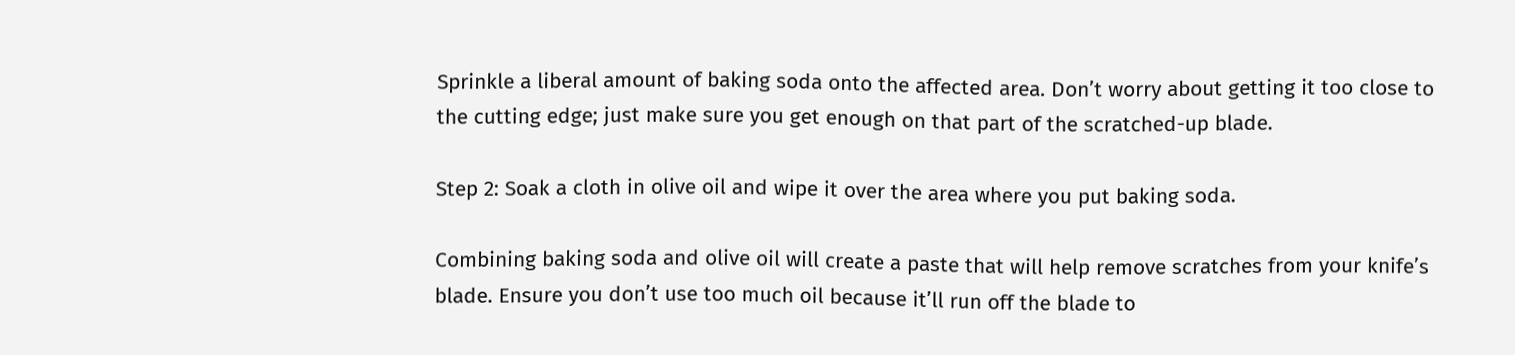Sprinkle a liberal amount of baking soda onto the affected area. Don’t worry about getting it too close to the cutting edge; just make sure you get enough on that part of the scratched-up blade.

Step 2: Soak a cloth in olive oil and wipe it over the area where you put baking soda.

Combining baking soda and olive oil will create a paste that will help remove scratches from your knife’s blade. Ensure you don’t use too much oil because it’ll run off the blade to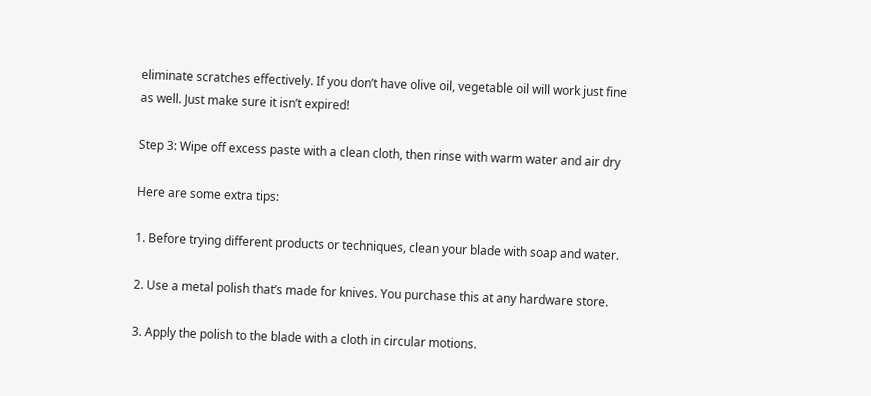eliminate scratches effectively. If you don’t have olive oil, vegetable oil will work just fine as well. Just make sure it isn’t expired!

Step 3: Wipe off excess paste with a clean cloth, then rinse with warm water and air dry

Here are some extra tips:

1. Before trying different products or techniques, clean your blade with soap and water.

2. Use a metal polish that’s made for knives. You purchase this at any hardware store.

3. Apply the polish to the blade with a cloth in circular motions.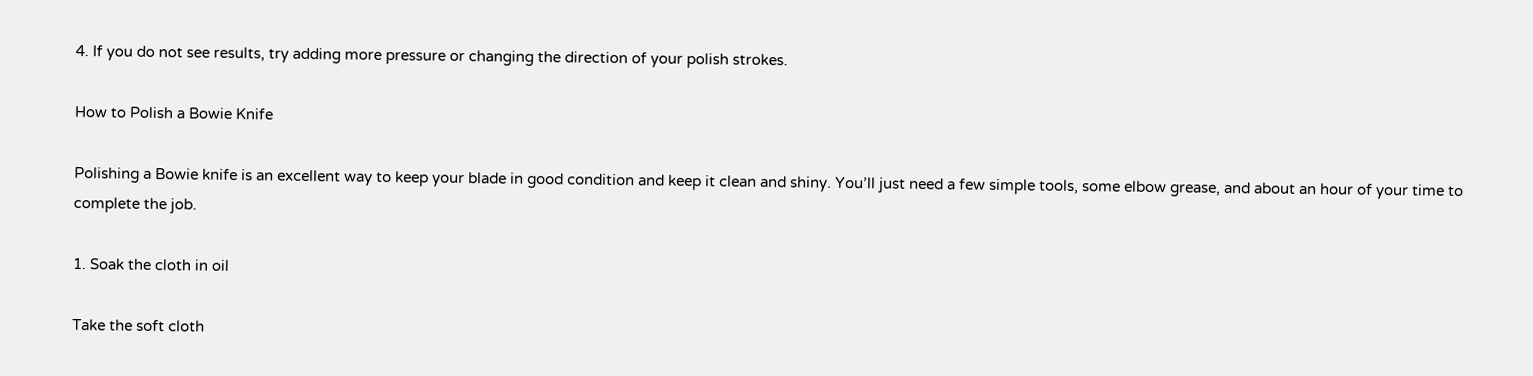4. If you do not see results, try adding more pressure or changing the direction of your polish strokes.

How to Polish a Bowie Knife

Polishing a Bowie knife is an excellent way to keep your blade in good condition and keep it clean and shiny. You’ll just need a few simple tools, some elbow grease, and about an hour of your time to complete the job.

1. Soak the cloth in oil

Take the soft cloth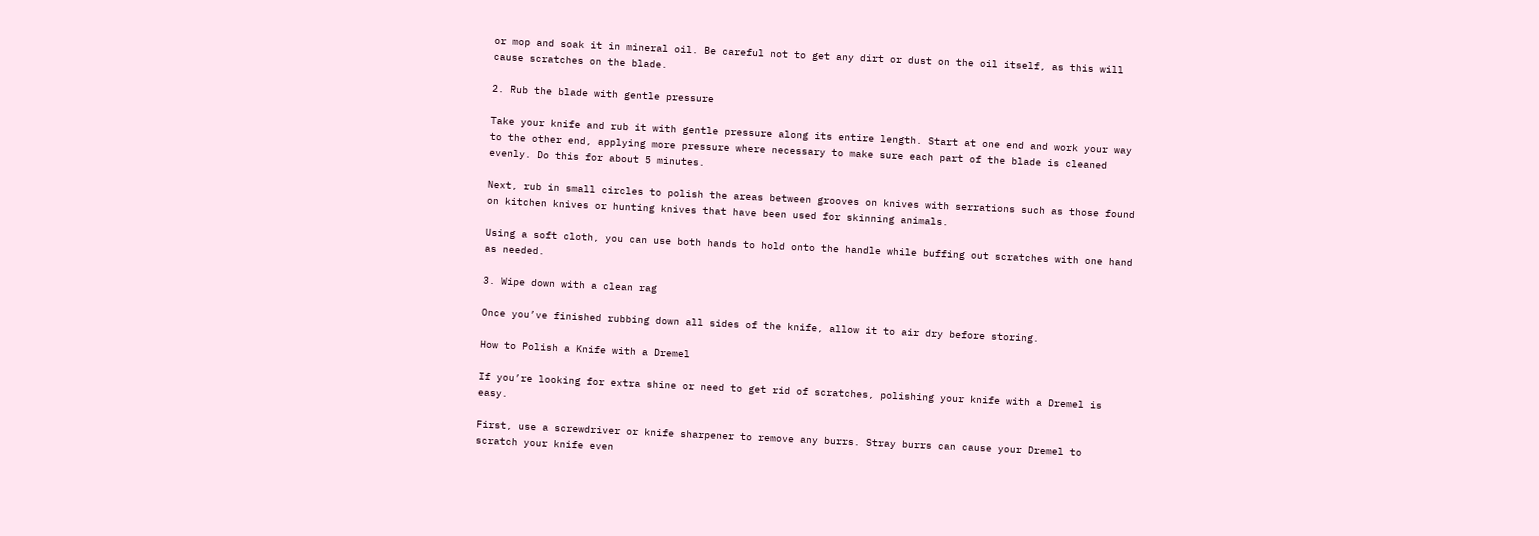or mop and soak it in mineral oil. Be careful not to get any dirt or dust on the oil itself, as this will cause scratches on the blade.

2. Rub the blade with gentle pressure

Take your knife and rub it with gentle pressure along its entire length. Start at one end and work your way to the other end, applying more pressure where necessary to make sure each part of the blade is cleaned evenly. Do this for about 5 minutes.

Next, rub in small circles to polish the areas between grooves on knives with serrations such as those found on kitchen knives or hunting knives that have been used for skinning animals.

Using a soft cloth, you can use both hands to hold onto the handle while buffing out scratches with one hand as needed.

3. Wipe down with a clean rag

Once you’ve finished rubbing down all sides of the knife, allow it to air dry before storing.

How to Polish a Knife with a Dremel

If you’re looking for extra shine or need to get rid of scratches, polishing your knife with a Dremel is easy.

First, use a screwdriver or knife sharpener to remove any burrs. Stray burrs can cause your Dremel to scratch your knife even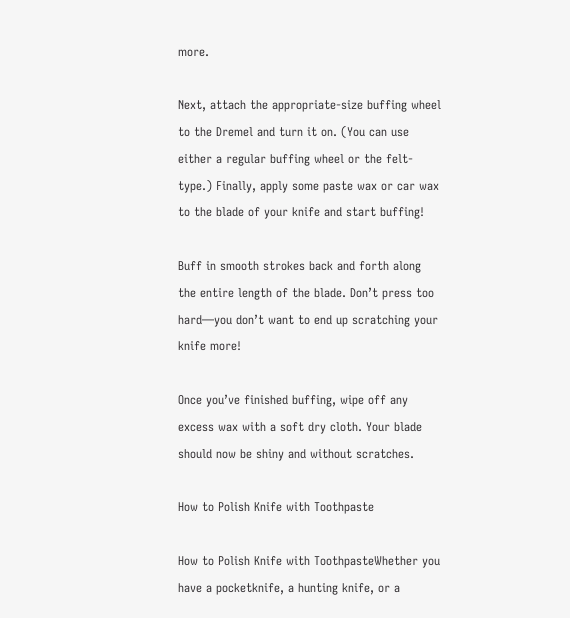more.

Next, attach the appropriate-size buffing wheel to the Dremel and turn it on. (You can use either a regular buffing wheel or the felt-type.) Finally, apply some paste wax or car wax to the blade of your knife and start buffing!

Buff in smooth strokes back and forth along the entire length of the blade. Don’t press too hard—you don’t want to end up scratching your knife more!

Once you’ve finished buffing, wipe off any excess wax with a soft dry cloth. Your blade should now be shiny and without scratches.

How to Polish Knife with Toothpaste

How to Polish Knife with ToothpasteWhether you have a pocketknife, a hunting knife, or a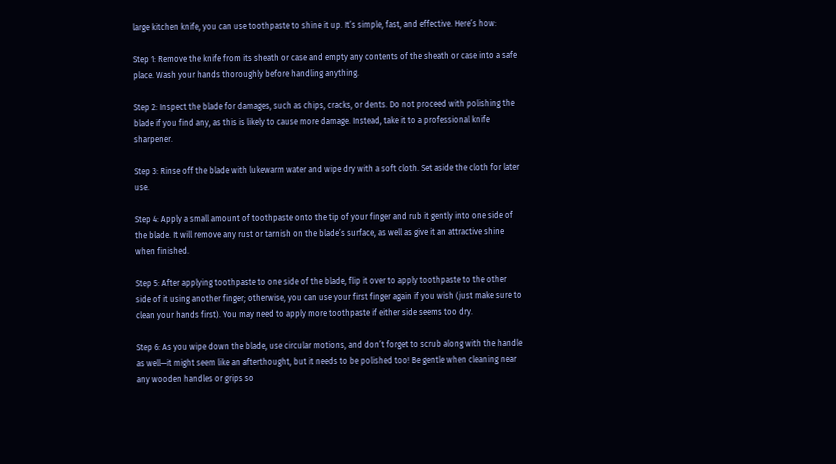large kitchen knife, you can use toothpaste to shine it up. It’s simple, fast, and effective. Here’s how:

Step 1: Remove the knife from its sheath or case and empty any contents of the sheath or case into a safe place. Wash your hands thoroughly before handling anything.

Step 2: Inspect the blade for damages, such as chips, cracks, or dents. Do not proceed with polishing the blade if you find any, as this is likely to cause more damage. Instead, take it to a professional knife sharpener.

Step 3: Rinse off the blade with lukewarm water and wipe dry with a soft cloth. Set aside the cloth for later use.

Step 4: Apply a small amount of toothpaste onto the tip of your finger and rub it gently into one side of the blade. It will remove any rust or tarnish on the blade’s surface, as well as give it an attractive shine when finished.

Step 5: After applying toothpaste to one side of the blade, flip it over to apply toothpaste to the other side of it using another finger; otherwise, you can use your first finger again if you wish (just make sure to clean your hands first). You may need to apply more toothpaste if either side seems too dry.

Step 6: As you wipe down the blade, use circular motions, and don’t forget to scrub along with the handle as well—it might seem like an afterthought, but it needs to be polished too! Be gentle when cleaning near any wooden handles or grips so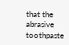that the abrasive toothpaste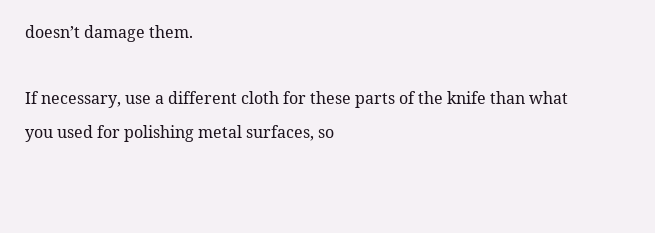doesn’t damage them.

If necessary, use a different cloth for these parts of the knife than what you used for polishing metal surfaces, so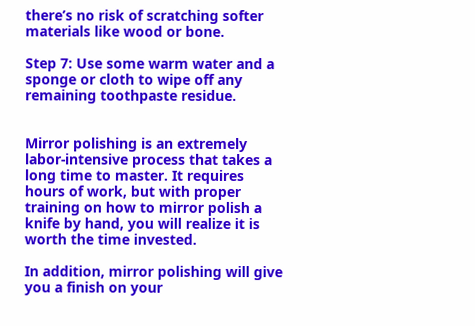there’s no risk of scratching softer materials like wood or bone.

Step 7: Use some warm water and a sponge or cloth to wipe off any remaining toothpaste residue.


Mirror polishing is an extremely labor-intensive process that takes a long time to master. It requires hours of work, but with proper training on how to mirror polish a knife by hand, you will realize it is worth the time invested.

In addition, mirror polishing will give you a finish on your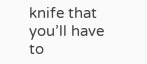knife that you’ll have to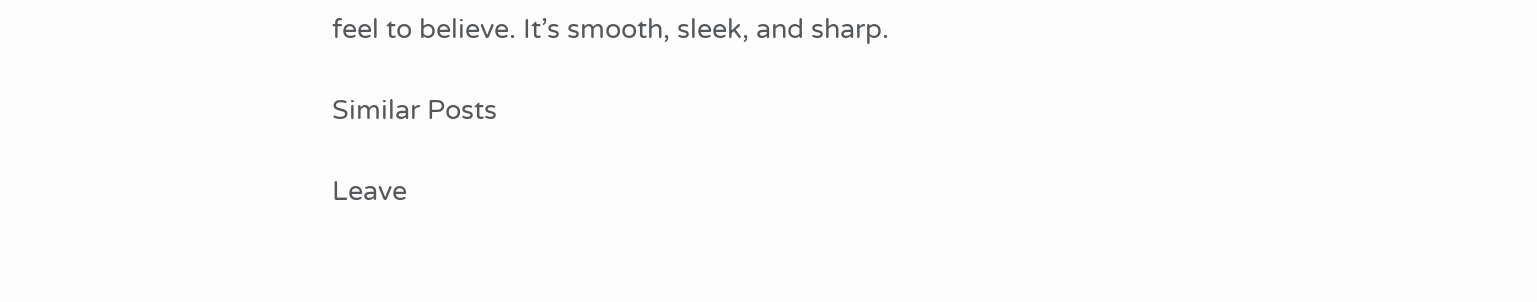feel to believe. It’s smooth, sleek, and sharp.

Similar Posts

Leave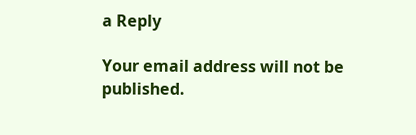a Reply

Your email address will not be published.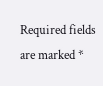Required fields are marked *